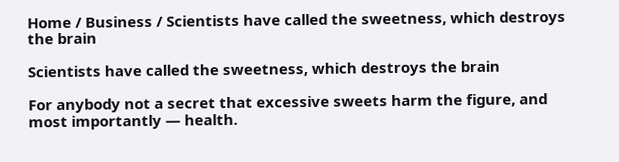Home / Business / Scientists have called the sweetness, which destroys the brain

Scientists have called the sweetness, which destroys the brain

For anybody not a secret that excessive sweets harm the figure, and most importantly — health.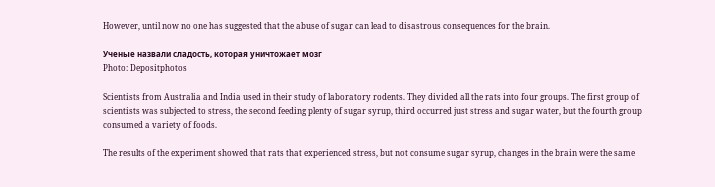However, until now no one has suggested that the abuse of sugar can lead to disastrous consequences for the brain.

Ученые назвали сладость, которая уничтожает мозг
Photo: Depositphotos

Scientists from Australia and India used in their study of laboratory rodents. They divided all the rats into four groups. The first group of scientists was subjected to stress, the second feeding plenty of sugar syrup, third occurred just stress and sugar water, but the fourth group consumed a variety of foods.

The results of the experiment showed that rats that experienced stress, but not consume sugar syrup, changes in the brain were the same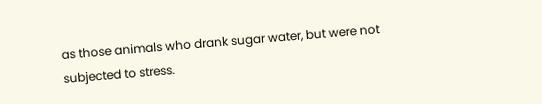as those animals who drank sugar water, but were not subjected to stress.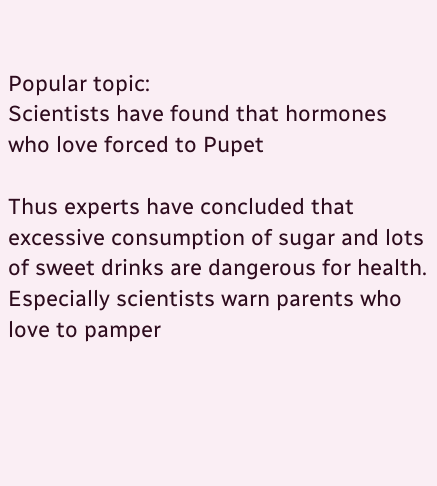Popular topic:
Scientists have found that hormones who love forced to Pupet

Thus experts have concluded that excessive consumption of sugar and lots of sweet drinks are dangerous for health. Especially scientists warn parents who love to pamper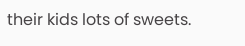their kids lots of sweets.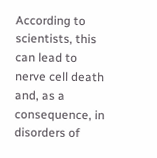According to scientists, this can lead to nerve cell death and, as a consequence, in disorders of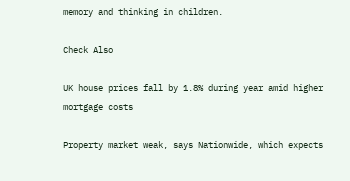memory and thinking in children.

Check Also

UK house prices fall by 1.8% during year amid higher mortgage costs

Property market weak, says Nationwide, which expects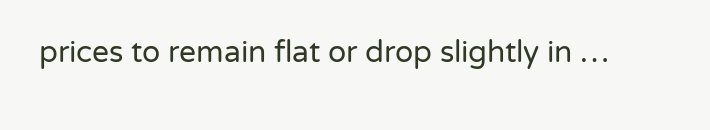prices to remain flat or drop slightly in …